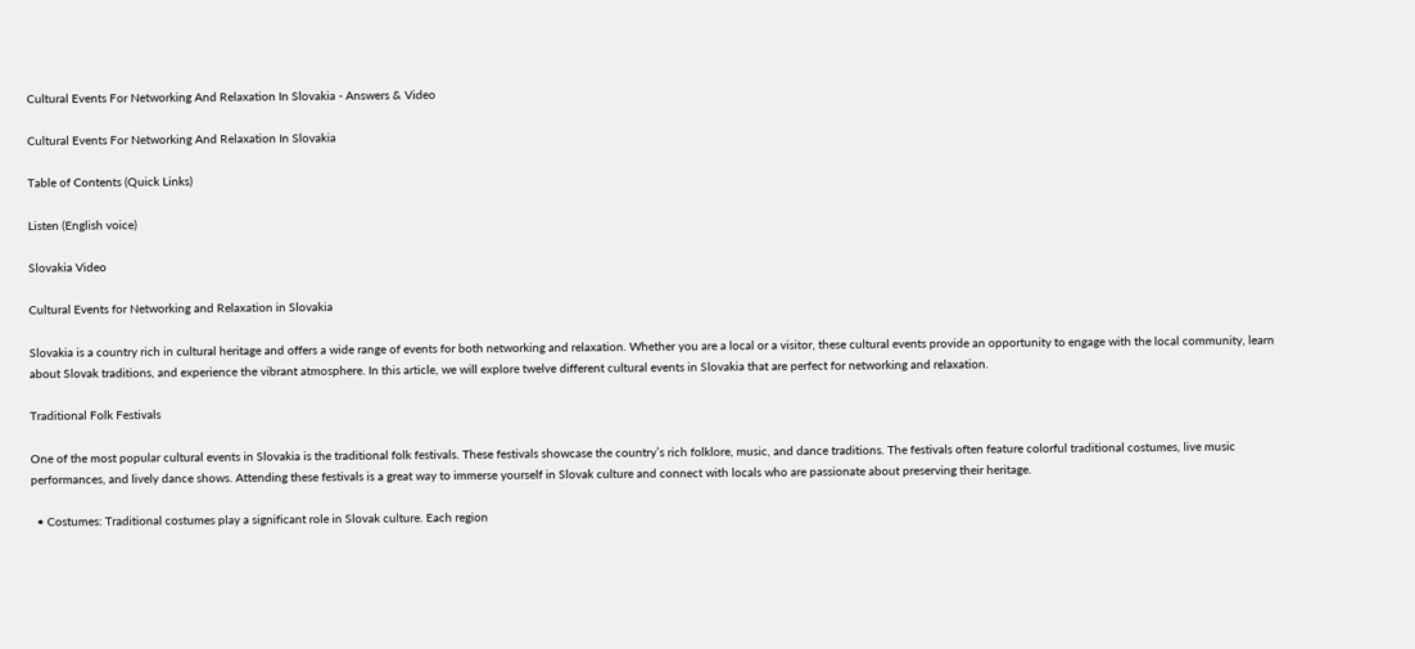Cultural Events For Networking And Relaxation In Slovakia - Answers & Video

Cultural Events For Networking And Relaxation In Slovakia

Table of Contents (Quick Links)

Listen (English voice)

Slovakia Video

Cultural Events for Networking and Relaxation in Slovakia

Slovakia is a country rich in cultural heritage and offers a wide range of events for both networking and relaxation. Whether you are a local or a visitor, these cultural events provide an opportunity to engage with the local community, learn about Slovak traditions, and experience the vibrant atmosphere. In this article, we will explore twelve different cultural events in Slovakia that are perfect for networking and relaxation.

Traditional Folk Festivals

One of the most popular cultural events in Slovakia is the traditional folk festivals. These festivals showcase the country’s rich folklore, music, and dance traditions. The festivals often feature colorful traditional costumes, live music performances, and lively dance shows. Attending these festivals is a great way to immerse yourself in Slovak culture and connect with locals who are passionate about preserving their heritage.

  • Costumes: Traditional costumes play a significant role in Slovak culture. Each region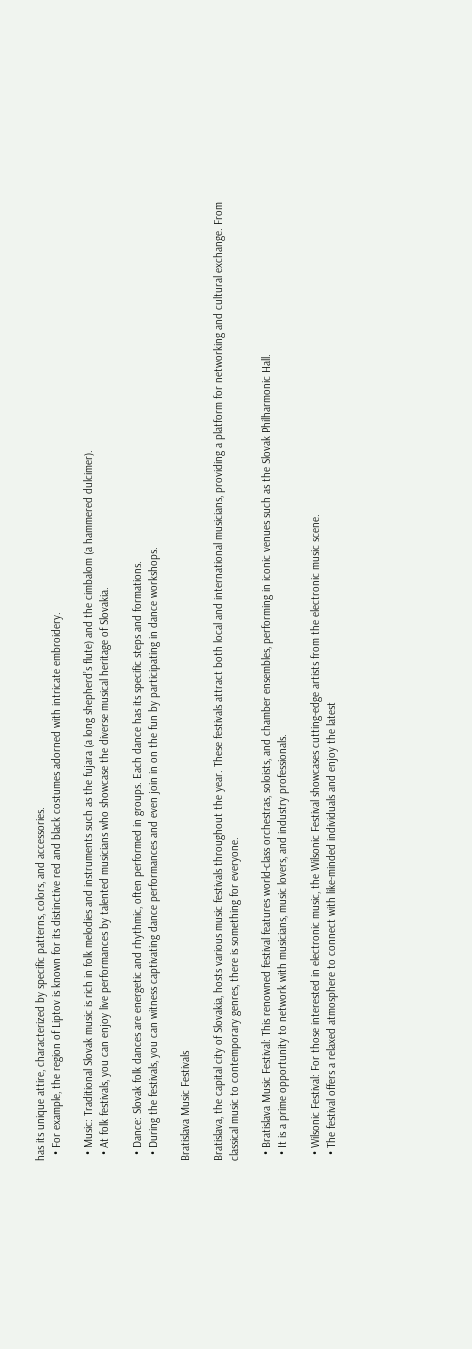has its unique attire, characterized by specific patterns, colors, and accessories.
  • For example, the region of Liptov is known for its distinctive red and black costumes adorned with intricate embroidery.

  • Music: Traditional Slovak music is rich in folk melodies and instruments such as the fujara (a long shepherd’s flute) and the cimbalom (a hammered dulcimer).
  • At folk festivals, you can enjoy live performances by talented musicians who showcase the diverse musical heritage of Slovakia.

  • Dance: Slovak folk dances are energetic and rhythmic, often performed in groups. Each dance has its specific steps and formations.
  • During the festivals, you can witness captivating dance performances and even join in on the fun by participating in dance workshops.

Bratislava Music Festivals

Bratislava, the capital city of Slovakia, hosts various music festivals throughout the year. These festivals attract both local and international musicians, providing a platform for networking and cultural exchange. From classical music to contemporary genres, there is something for everyone.

  • Bratislava Music Festival: This renowned festival features world-class orchestras, soloists, and chamber ensembles, performing in iconic venues such as the Slovak Philharmonic Hall.
  • It is a prime opportunity to network with musicians, music lovers, and industry professionals.

  • Wilsonic Festival: For those interested in electronic music, the Wilsonic Festival showcases cutting-edge artists from the electronic music scene.
  • The festival offers a relaxed atmosphere to connect with like-minded individuals and enjoy the latest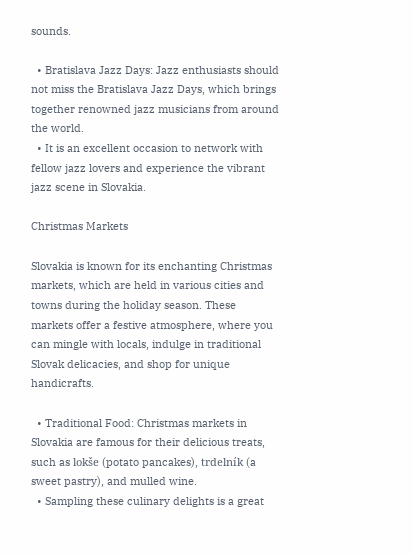sounds.

  • Bratislava Jazz Days: Jazz enthusiasts should not miss the Bratislava Jazz Days, which brings together renowned jazz musicians from around the world.
  • It is an excellent occasion to network with fellow jazz lovers and experience the vibrant jazz scene in Slovakia.

Christmas Markets

Slovakia is known for its enchanting Christmas markets, which are held in various cities and towns during the holiday season. These markets offer a festive atmosphere, where you can mingle with locals, indulge in traditional Slovak delicacies, and shop for unique handicrafts.

  • Traditional Food: Christmas markets in Slovakia are famous for their delicious treats, such as lokše (potato pancakes), trdelník (a sweet pastry), and mulled wine.
  • Sampling these culinary delights is a great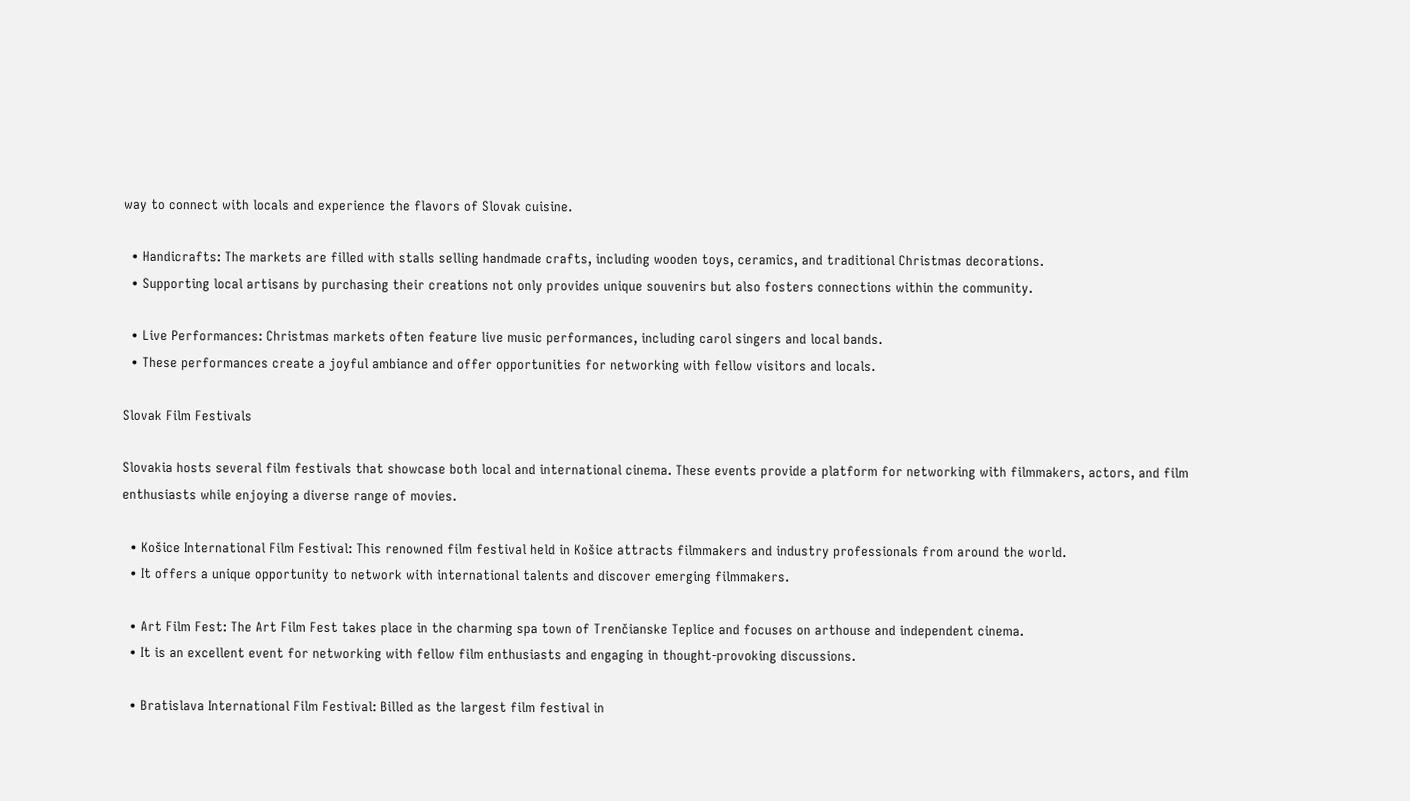way to connect with locals and experience the flavors of Slovak cuisine.

  • Handicrafts: The markets are filled with stalls selling handmade crafts, including wooden toys, ceramics, and traditional Christmas decorations.
  • Supporting local artisans by purchasing their creations not only provides unique souvenirs but also fosters connections within the community.

  • Live Performances: Christmas markets often feature live music performances, including carol singers and local bands.
  • These performances create a joyful ambiance and offer opportunities for networking with fellow visitors and locals.

Slovak Film Festivals

Slovakia hosts several film festivals that showcase both local and international cinema. These events provide a platform for networking with filmmakers, actors, and film enthusiasts while enjoying a diverse range of movies.

  • Košice International Film Festival: This renowned film festival held in Košice attracts filmmakers and industry professionals from around the world.
  • It offers a unique opportunity to network with international talents and discover emerging filmmakers.

  • Art Film Fest: The Art Film Fest takes place in the charming spa town of Trenčianske Teplice and focuses on arthouse and independent cinema.
  • It is an excellent event for networking with fellow film enthusiasts and engaging in thought-provoking discussions.

  • Bratislava International Film Festival: Billed as the largest film festival in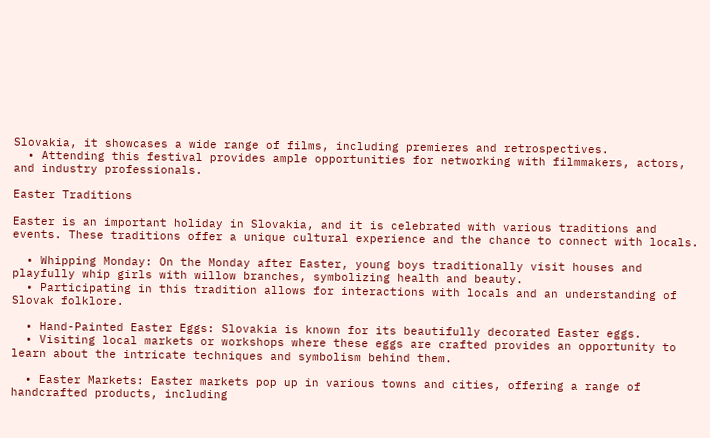Slovakia, it showcases a wide range of films, including premieres and retrospectives.
  • Attending this festival provides ample opportunities for networking with filmmakers, actors, and industry professionals.

Easter Traditions

Easter is an important holiday in Slovakia, and it is celebrated with various traditions and events. These traditions offer a unique cultural experience and the chance to connect with locals.

  • Whipping Monday: On the Monday after Easter, young boys traditionally visit houses and playfully whip girls with willow branches, symbolizing health and beauty.
  • Participating in this tradition allows for interactions with locals and an understanding of Slovak folklore.

  • Hand-Painted Easter Eggs: Slovakia is known for its beautifully decorated Easter eggs.
  • Visiting local markets or workshops where these eggs are crafted provides an opportunity to learn about the intricate techniques and symbolism behind them.

  • Easter Markets: Easter markets pop up in various towns and cities, offering a range of handcrafted products, including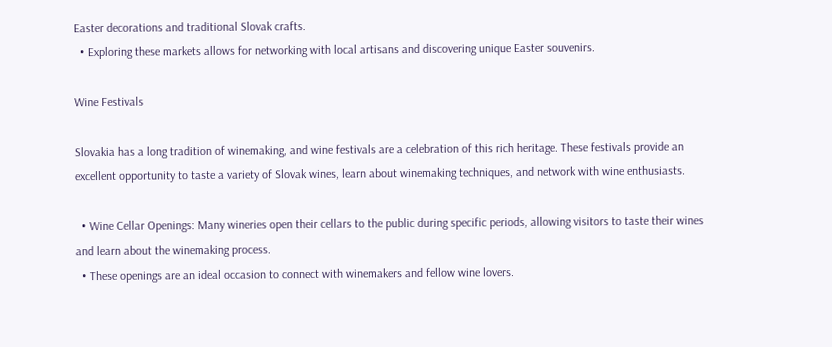Easter decorations and traditional Slovak crafts.
  • Exploring these markets allows for networking with local artisans and discovering unique Easter souvenirs.

Wine Festivals

Slovakia has a long tradition of winemaking, and wine festivals are a celebration of this rich heritage. These festivals provide an excellent opportunity to taste a variety of Slovak wines, learn about winemaking techniques, and network with wine enthusiasts.

  • Wine Cellar Openings: Many wineries open their cellars to the public during specific periods, allowing visitors to taste their wines and learn about the winemaking process.
  • These openings are an ideal occasion to connect with winemakers and fellow wine lovers.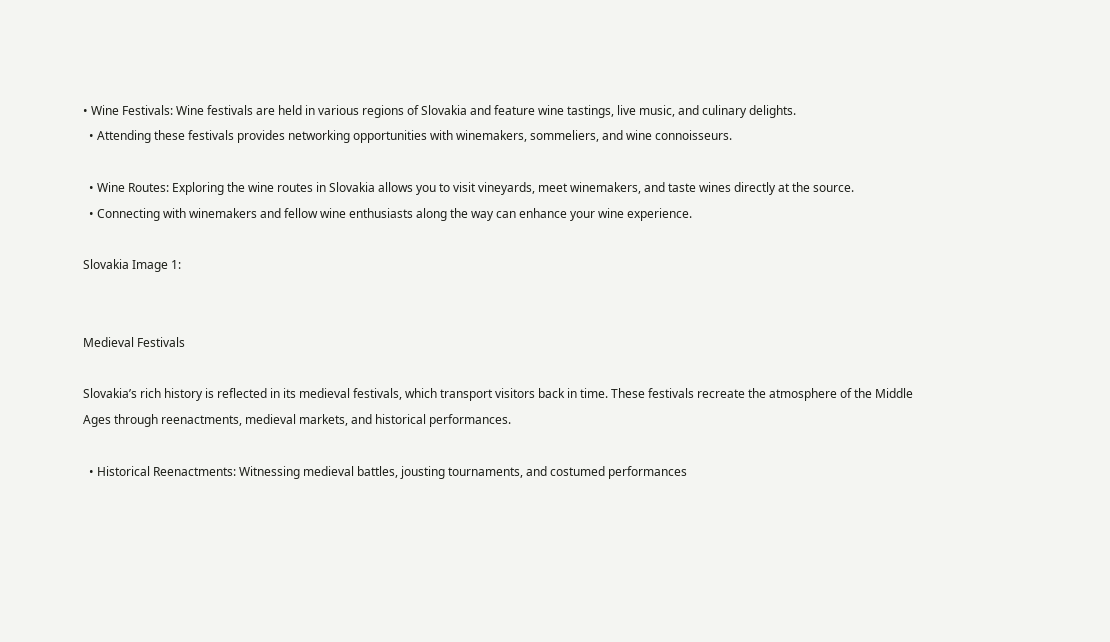• Wine Festivals: Wine festivals are held in various regions of Slovakia and feature wine tastings, live music, and culinary delights.
  • Attending these festivals provides networking opportunities with winemakers, sommeliers, and wine connoisseurs.

  • Wine Routes: Exploring the wine routes in Slovakia allows you to visit vineyards, meet winemakers, and taste wines directly at the source.
  • Connecting with winemakers and fellow wine enthusiasts along the way can enhance your wine experience.

Slovakia Image 1:


Medieval Festivals

Slovakia’s rich history is reflected in its medieval festivals, which transport visitors back in time. These festivals recreate the atmosphere of the Middle Ages through reenactments, medieval markets, and historical performances.

  • Historical Reenactments: Witnessing medieval battles, jousting tournaments, and costumed performances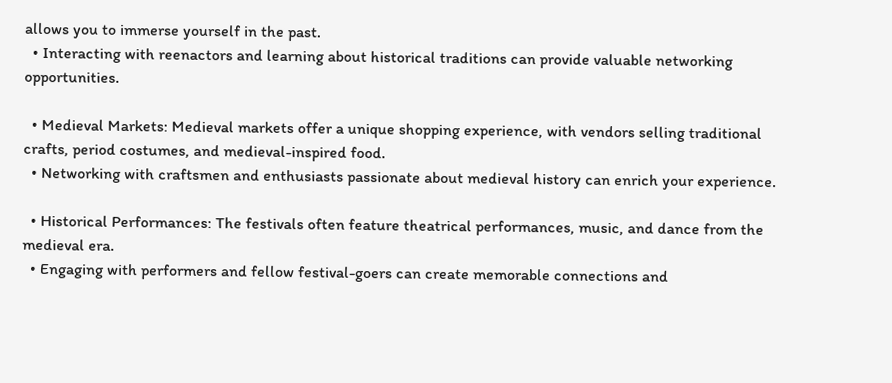allows you to immerse yourself in the past.
  • Interacting with reenactors and learning about historical traditions can provide valuable networking opportunities.

  • Medieval Markets: Medieval markets offer a unique shopping experience, with vendors selling traditional crafts, period costumes, and medieval-inspired food.
  • Networking with craftsmen and enthusiasts passionate about medieval history can enrich your experience.

  • Historical Performances: The festivals often feature theatrical performances, music, and dance from the medieval era.
  • Engaging with performers and fellow festival-goers can create memorable connections and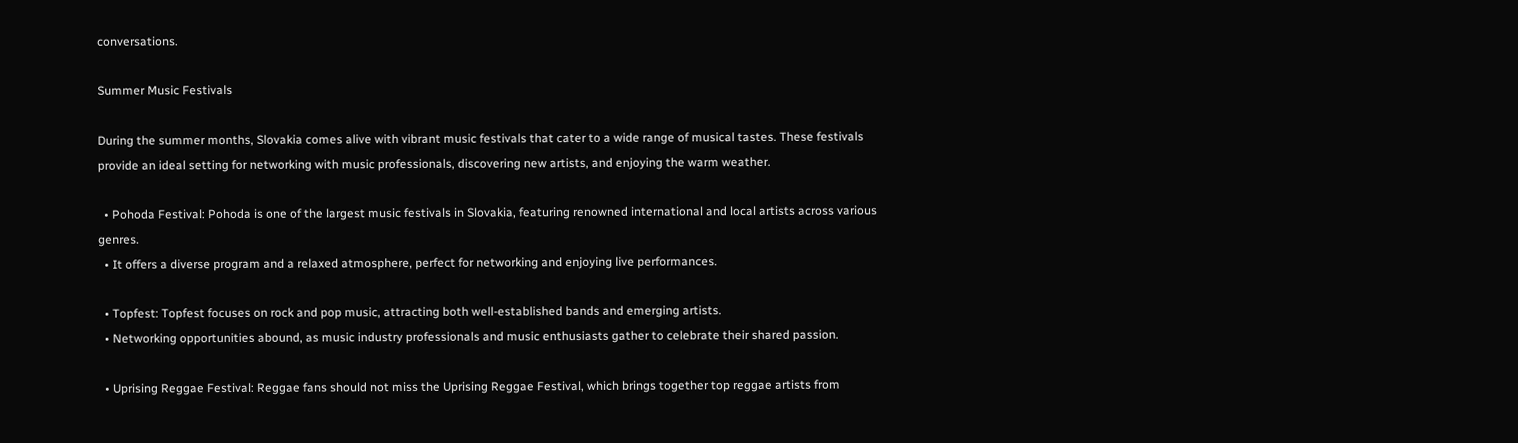conversations.

Summer Music Festivals

During the summer months, Slovakia comes alive with vibrant music festivals that cater to a wide range of musical tastes. These festivals provide an ideal setting for networking with music professionals, discovering new artists, and enjoying the warm weather.

  • Pohoda Festival: Pohoda is one of the largest music festivals in Slovakia, featuring renowned international and local artists across various genres.
  • It offers a diverse program and a relaxed atmosphere, perfect for networking and enjoying live performances.

  • Topfest: Topfest focuses on rock and pop music, attracting both well-established bands and emerging artists.
  • Networking opportunities abound, as music industry professionals and music enthusiasts gather to celebrate their shared passion.

  • Uprising Reggae Festival: Reggae fans should not miss the Uprising Reggae Festival, which brings together top reggae artists from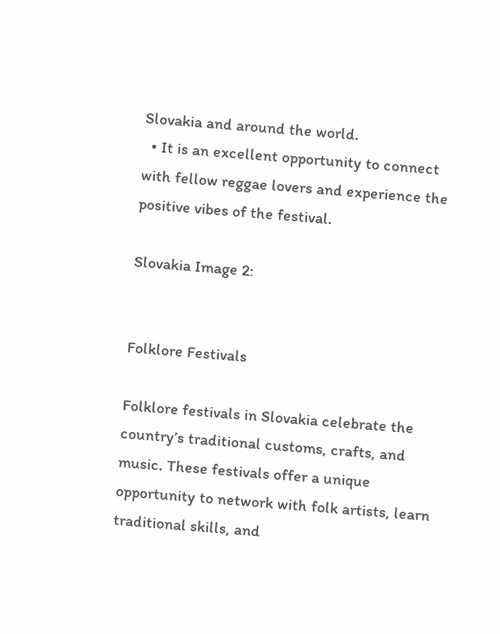Slovakia and around the world.
  • It is an excellent opportunity to connect with fellow reggae lovers and experience the positive vibes of the festival.

Slovakia Image 2:


Folklore Festivals

Folklore festivals in Slovakia celebrate the country’s traditional customs, crafts, and music. These festivals offer a unique opportunity to network with folk artists, learn traditional skills, and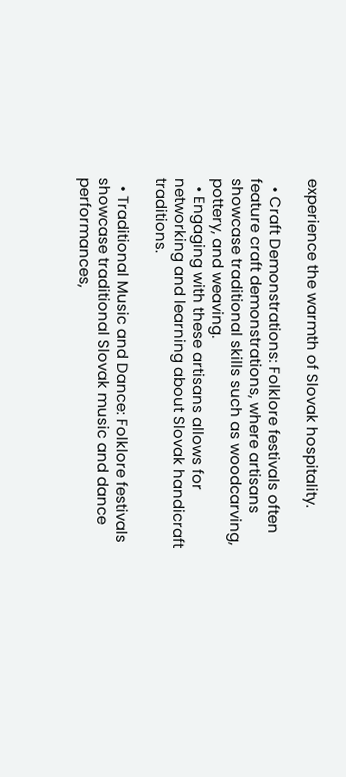experience the warmth of Slovak hospitality.

  • Craft Demonstrations: Folklore festivals often feature craft demonstrations, where artisans showcase traditional skills such as woodcarving, pottery, and weaving.
  • Engaging with these artisans allows for networking and learning about Slovak handicraft traditions.

  • Traditional Music and Dance: Folklore festivals showcase traditional Slovak music and dance performances,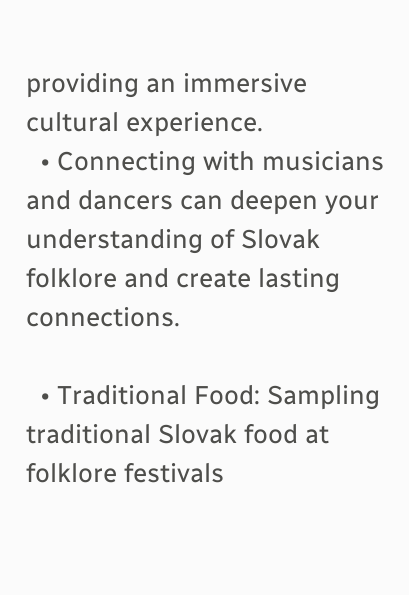providing an immersive cultural experience.
  • Connecting with musicians and dancers can deepen your understanding of Slovak folklore and create lasting connections.

  • Traditional Food: Sampling traditional Slovak food at folklore festivals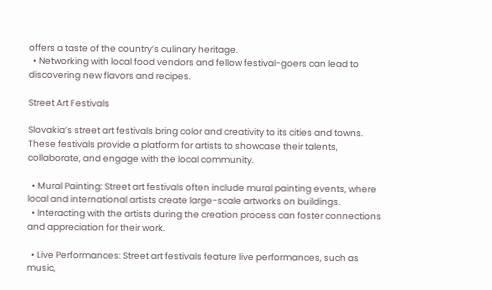offers a taste of the country’s culinary heritage.
  • Networking with local food vendors and fellow festival-goers can lead to discovering new flavors and recipes.

Street Art Festivals

Slovakia’s street art festivals bring color and creativity to its cities and towns. These festivals provide a platform for artists to showcase their talents, collaborate, and engage with the local community.

  • Mural Painting: Street art festivals often include mural painting events, where local and international artists create large-scale artworks on buildings.
  • Interacting with the artists during the creation process can foster connections and appreciation for their work.

  • Live Performances: Street art festivals feature live performances, such as music,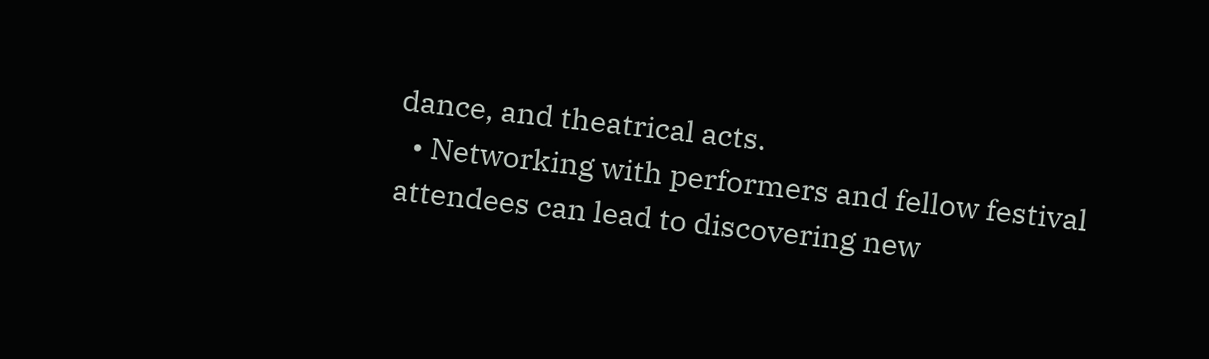dance, and theatrical acts.
  • Networking with performers and fellow festival attendees can lead to discovering new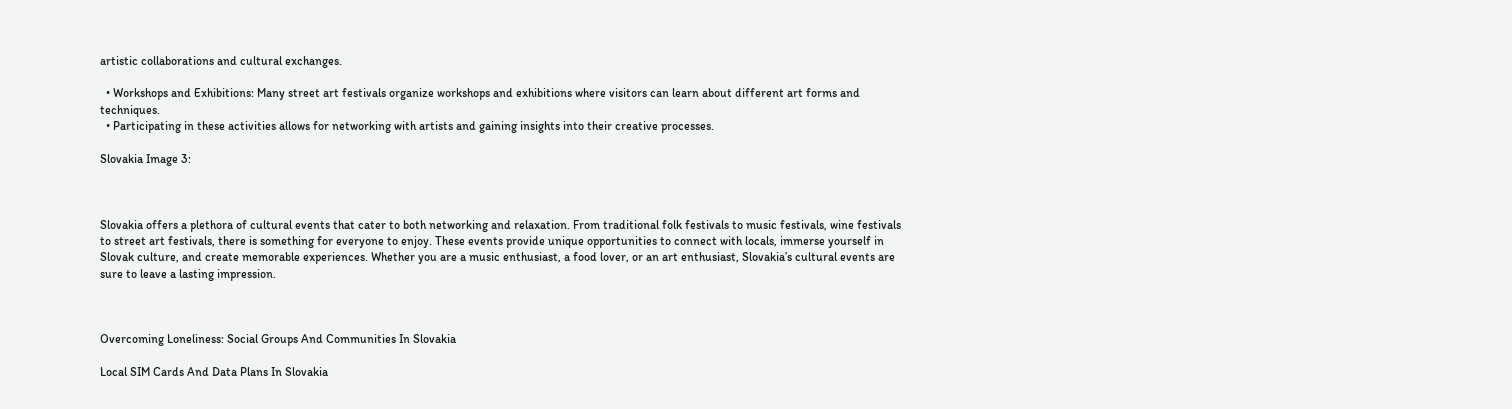artistic collaborations and cultural exchanges.

  • Workshops and Exhibitions: Many street art festivals organize workshops and exhibitions where visitors can learn about different art forms and techniques.
  • Participating in these activities allows for networking with artists and gaining insights into their creative processes.

Slovakia Image 3:



Slovakia offers a plethora of cultural events that cater to both networking and relaxation. From traditional folk festivals to music festivals, wine festivals to street art festivals, there is something for everyone to enjoy. These events provide unique opportunities to connect with locals, immerse yourself in Slovak culture, and create memorable experiences. Whether you are a music enthusiast, a food lover, or an art enthusiast, Slovakia’s cultural events are sure to leave a lasting impression.



Overcoming Loneliness: Social Groups And Communities In Slovakia

Local SIM Cards And Data Plans In Slovakia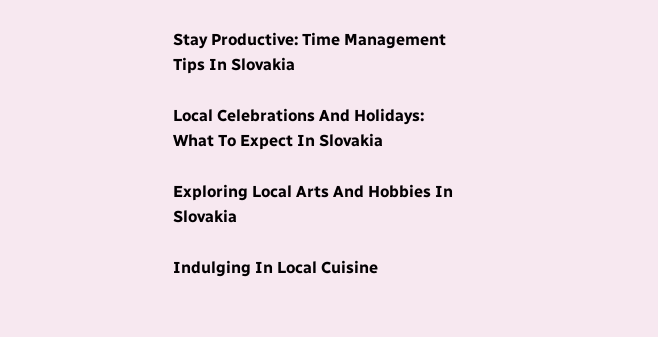Stay Productive: Time Management Tips In Slovakia

Local Celebrations And Holidays: What To Expect In Slovakia

Exploring Local Arts And Hobbies In Slovakia

Indulging In Local Cuisine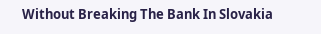Without Breaking The Bank In Slovakia